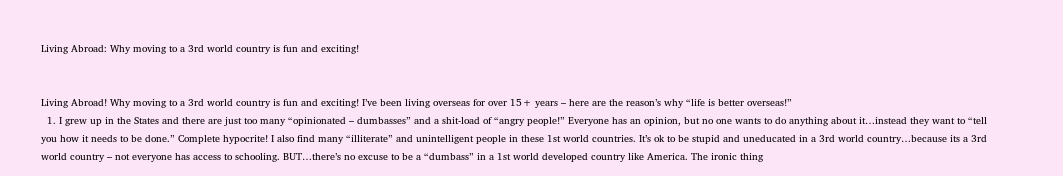Living Abroad: Why moving to a 3rd world country is fun and exciting!


Living Abroad! Why moving to a 3rd world country is fun and exciting! I’ve been living overseas for over 15+ years – here are the reason’s why “life is better overseas!”
  1. I grew up in the States and there are just too many “opinionated – dumbasses” and a shit-load of “angry people!” Everyone has an opinion, but no one wants to do anything about it…instead they want to “tell you how it needs to be done.” Complete hypocrite! I also find many “illiterate” and unintelligent people in these 1st world countries. It’s ok to be stupid and uneducated in a 3rd world country…because its a 3rd world country – not everyone has access to schooling. BUT…there’s no excuse to be a “dumbass” in a 1st world developed country like America. The ironic thing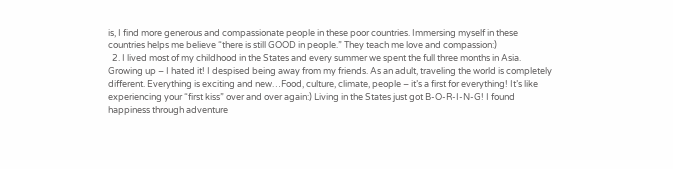is, I find more generous and compassionate people in these poor countries. Immersing myself in these countries helps me believe “there is still GOOD in people.” They teach me love and compassion:)
  2. I lived most of my childhood in the States and every summer we spent the full three months in Asia. Growing up – I hated it! I despised being away from my friends. As an adult, traveling the world is completely different. Everything is exciting and new…Food, culture, climate, people – it’s a first for everything! It’s like experiencing your “first kiss” over and over again:) Living in the States just got B-O-R-I-N-G! I found happiness through adventure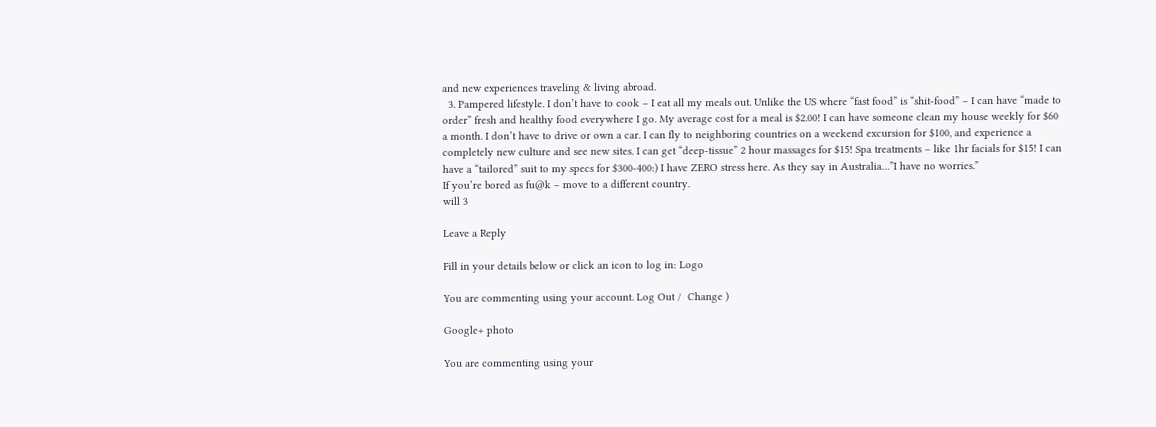and new experiences traveling & living abroad.
  3. Pampered lifestyle. I don’t have to cook – I eat all my meals out. Unlike the US where “fast food” is “shit-food” – I can have “made to order” fresh and healthy food everywhere I go. My average cost for a meal is $2.00! I can have someone clean my house weekly for $60 a month. I don’t have to drive or own a car. I can fly to neighboring countries on a weekend excursion for $100, and experience a completely new culture and see new sites. I can get “deep-tissue” 2 hour massages for $15! Spa treatments – like 1hr facials for $15! I can have a “tailored” suit to my specs for $300-400:) I have ZERO stress here. As they say in Australia…”I have no worries.”
If you’re bored as fu@k – move to a different country.
will 3

Leave a Reply

Fill in your details below or click an icon to log in: Logo

You are commenting using your account. Log Out /  Change )

Google+ photo

You are commenting using your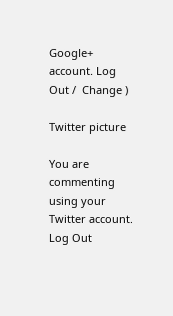Google+ account. Log Out /  Change )

Twitter picture

You are commenting using your Twitter account. Log Out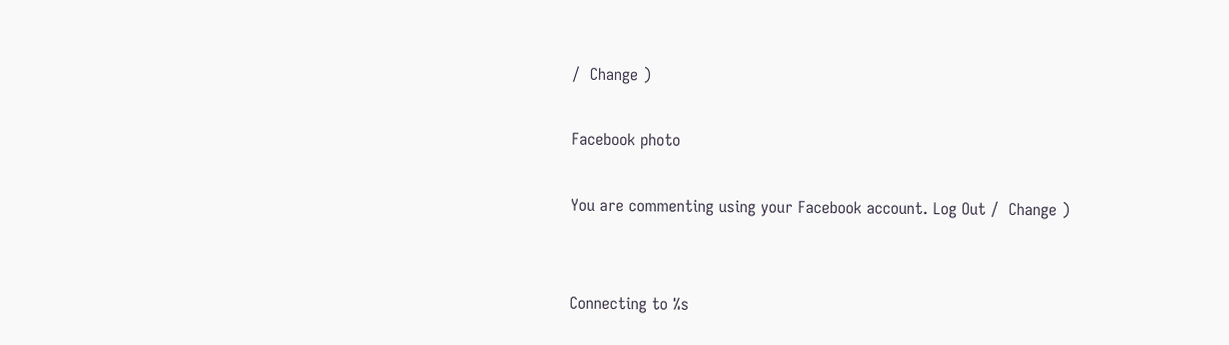/  Change )

Facebook photo

You are commenting using your Facebook account. Log Out /  Change )


Connecting to %s